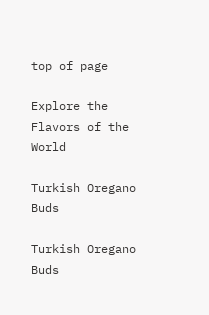top of page

Explore the Flavors of the World

Turkish Oregano Buds

Turkish Oregano Buds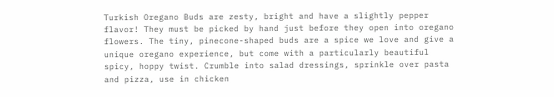Turkish Oregano Buds are zesty, bright and have a slightly pepper flavor! They must be picked by hand just before they open into oregano flowers. The tiny, pinecone-shaped buds are a spice we love and give a unique oregano experience, but come with a particularly beautiful spicy, hoppy twist. Crumble into salad dressings, sprinkle over pasta and pizza, use in chicken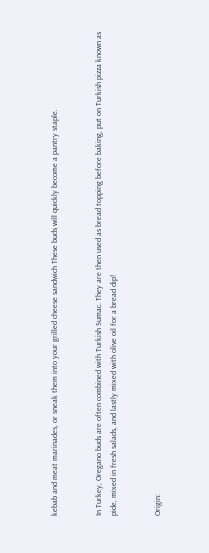kebab and meat marinades, or sneak them into your grilled cheese sandwich These buds will quickly become a pantry staple.


In Turkey, Oregano buds are often combined with Turkish Sumac. They are then used as bread topping before baking, put on Turkish pizza known as pide, mixed in fresh salads, and lastly mixed with olive oil for a bread dip!


Origin: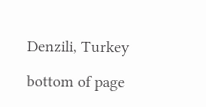Denzili, Turkey

bottom of page